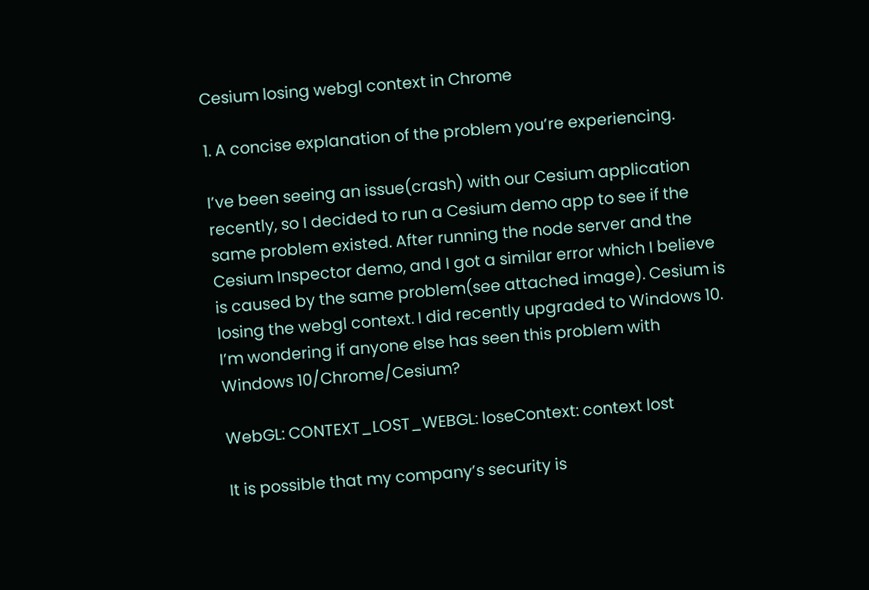Cesium losing webgl context in Chrome

1. A concise explanation of the problem you’re experiencing.

I’ve been seeing an issue(crash) with our Cesium application recently, so I decided to run a Cesium demo app to see if the same problem existed. After running the node server and the Cesium Inspector demo, and I got a similar error which I believe is caused by the same problem(see attached image). Cesium is losing the webgl context. I did recently upgraded to Windows 10. I’m wondering if anyone else has seen this problem with Windows 10/Chrome/Cesium?

WebGL: CONTEXT_LOST_WEBGL: loseContext: context lost

It is possible that my company’s security is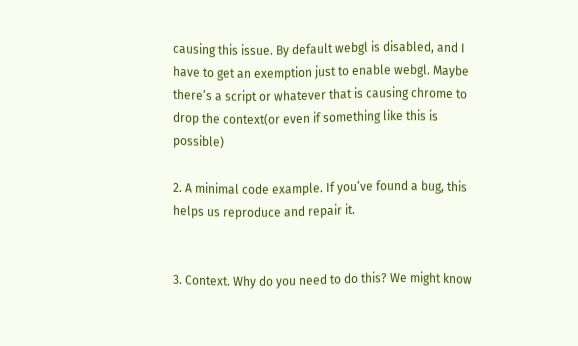causing this issue. By default webgl is disabled, and I have to get an exemption just to enable webgl. Maybe there’s a script or whatever that is causing chrome to drop the context(or even if something like this is possible)

2. A minimal code example. If you’ve found a bug, this helps us reproduce and repair it.


3. Context. Why do you need to do this? We might know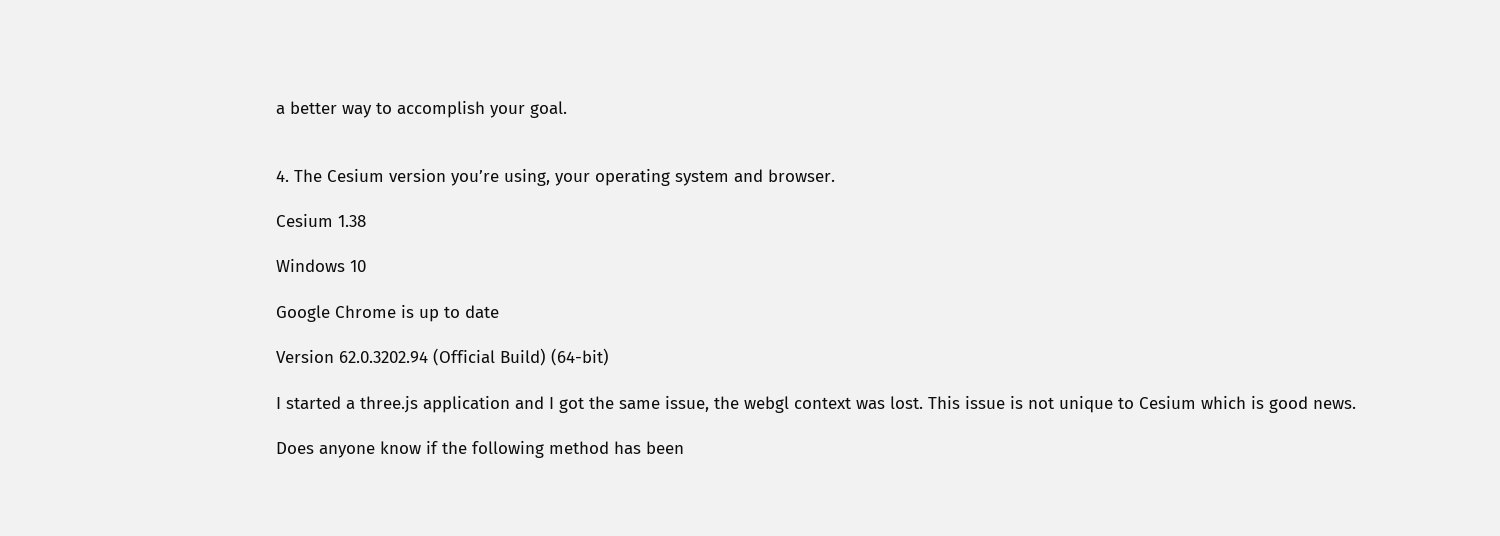a better way to accomplish your goal.


4. The Cesium version you’re using, your operating system and browser.

Cesium 1.38

Windows 10

Google Chrome is up to date

Version 62.0.3202.94 (Official Build) (64-bit)

I started a three.js application and I got the same issue, the webgl context was lost. This issue is not unique to Cesium which is good news.

Does anyone know if the following method has been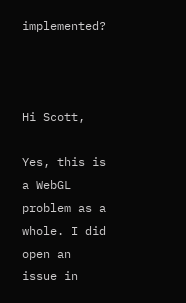implemented?



Hi Scott,

Yes, this is a WebGL problem as a whole. I did open an issue in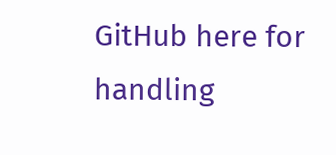GitHub here for handling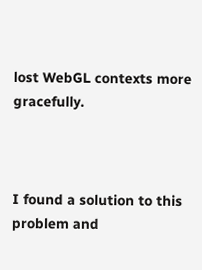lost WebGL contexts more gracefully.



I found a solution to this problem and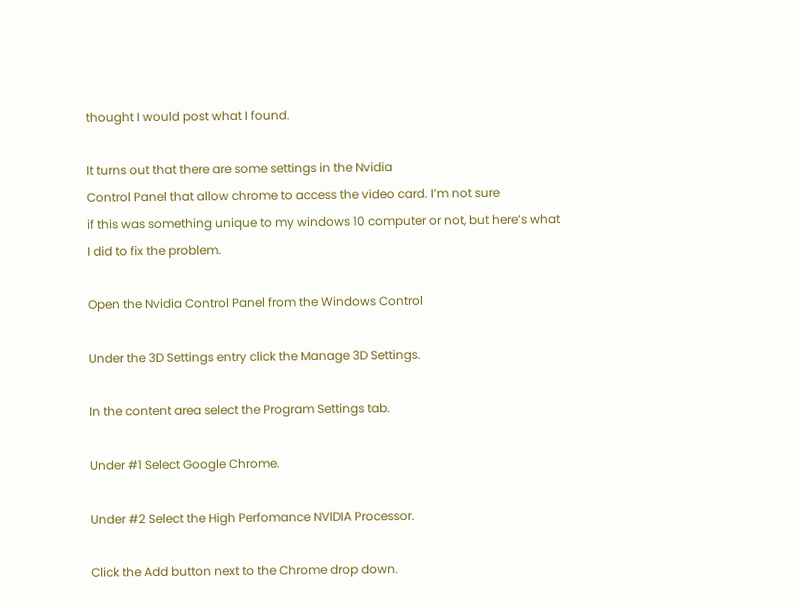thought I would post what I found.

It turns out that there are some settings in the Nvidia
Control Panel that allow chrome to access the video card. I’m not sure
if this was something unique to my windows 10 computer or not, but here’s what
I did to fix the problem.

Open the Nvidia Control Panel from the Windows Control

Under the 3D Settings entry click the Manage 3D Settings.

In the content area select the Program Settings tab.

Under #1 Select Google Chrome.

Under #2 Select the High Perfomance NVIDIA Processor.

Click the Add button next to the Chrome drop down.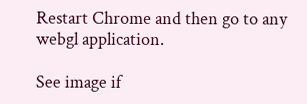Restart Chrome and then go to any webgl application.

See image if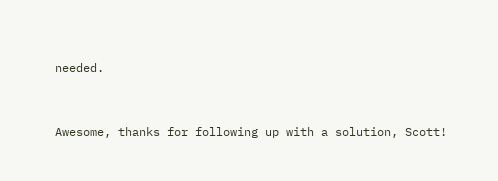needed.


Awesome, thanks for following up with a solution, Scott!